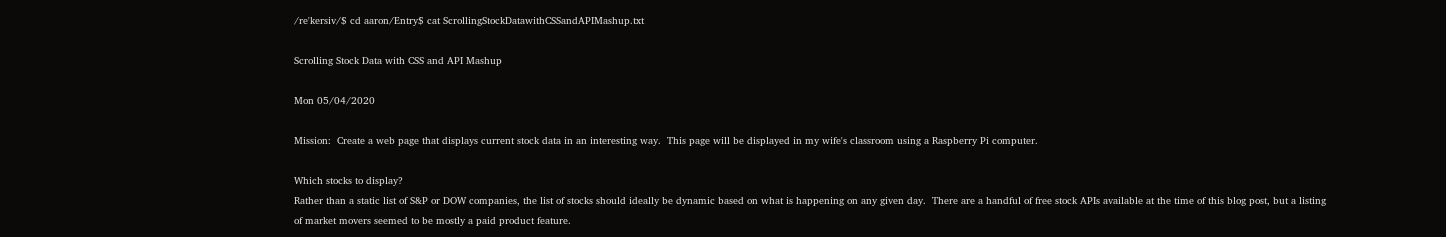/re'kersiv/$ cd aaron/Entry$ cat ScrollingStockDatawithCSSandAPIMashup.txt

Scrolling Stock Data with CSS and API Mashup

Mon 05/04/2020

Mission:  Create a web page that displays current stock data in an interesting way.  This page will be displayed in my wife's classroom using a Raspberry Pi computer.

Which stocks to display?
Rather than a static list of S&P or DOW companies, the list of stocks should ideally be dynamic based on what is happening on any given day.  There are a handful of free stock APIs available at the time of this blog post, but a listing of market movers seemed to be mostly a paid product feature.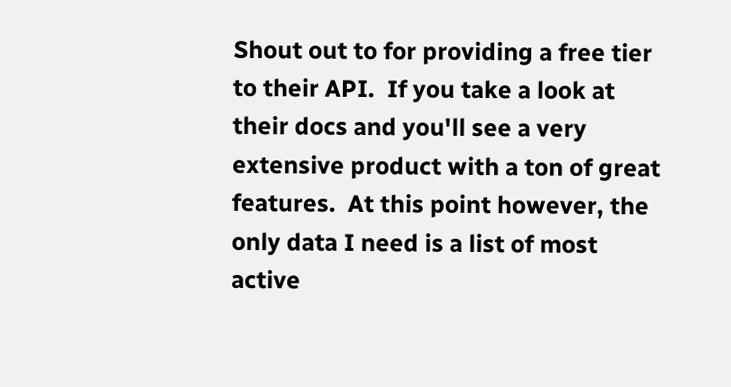Shout out to for providing a free tier to their API.  If you take a look at their docs and you'll see a very extensive product with a ton of great features.  At this point however, the only data I need is a list of most active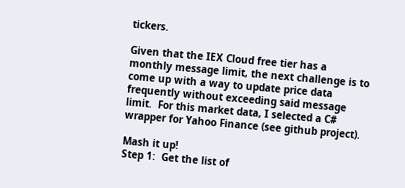tickers.

Given that the IEX Cloud free tier has a monthly message limit, the next challenge is to come up with a way to update price data frequently without exceeding said message limit.  For this market data, I selected a C# wrapper for Yahoo Finance (see github project).

Mash it up!
Step 1:  Get the list of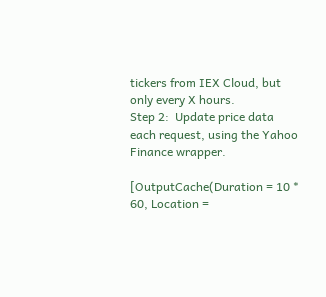tickers from IEX Cloud, but only every X hours.
Step 2:  Update price data each request, using the Yahoo Finance wrapper.

[OutputCache(Duration = 10 * 60, Location =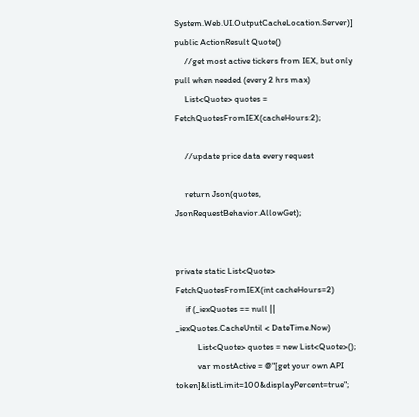System.Web.UI.OutputCacheLocation.Server)]
public ActionResult Quote()
     //get most active tickers from IEX, but only pull when needed (every 2 hrs max)
     List<Quote> quotes = FetchQuotesFromIEX(cacheHours:2);

     //update price data every request

     return Json(quotes, JsonRequestBehavior.AllowGet);


private static List<Quote> FetchQuotesFromIEX(int cacheHours=2)
     if (_iexQuotes == null || _iexQuotes.CacheUntil < DateTime.Now)
           List<Quote> quotes = new List<Quote>();
           var mostActive = @"[get your own API token]&listLimit=100&displayPercent=true";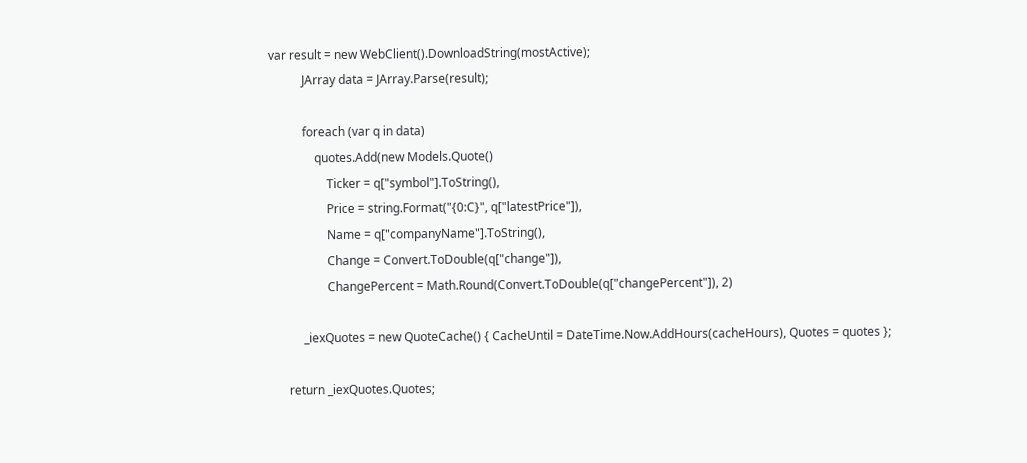var result = new WebClient().DownloadString(mostActive);
           JArray data = JArray.Parse(result);

           foreach (var q in data)
               quotes.Add(new Models.Quote()
                   Ticker = q["symbol"].ToString(),
                   Price = string.Format("{0:C}", q["latestPrice"]),
                   Name = q["companyName"].ToString(),
                   Change = Convert.ToDouble(q["change"]),
                   ChangePercent = Math.Round(Convert.ToDouble(q["changePercent"]), 2)

           _iexQuotes = new QuoteCache() { CacheUntil = DateTime.Now.AddHours(cacheHours), Quotes = quotes };

      return _iexQuotes.Quotes;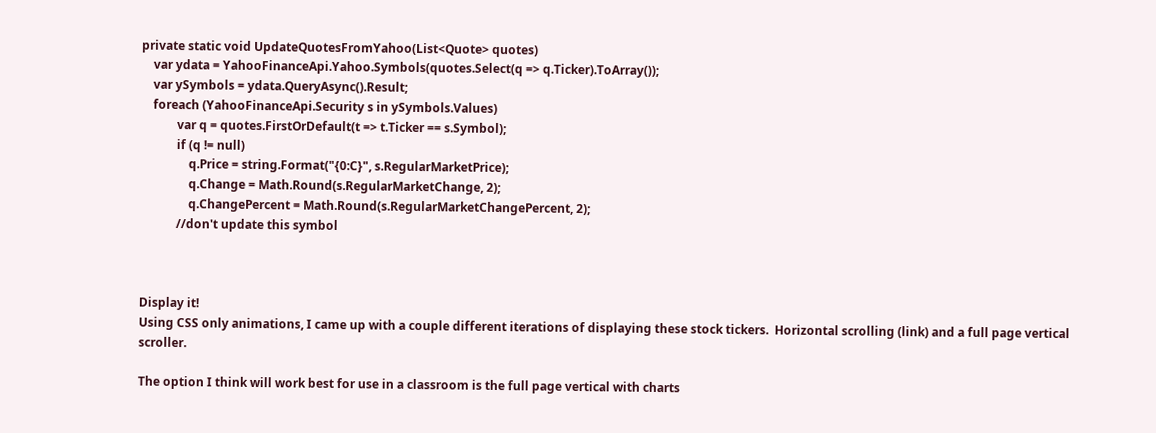private static void UpdateQuotesFromYahoo(List<Quote> quotes)
    var ydata = YahooFinanceApi.Yahoo.Symbols(quotes.Select(q => q.Ticker).ToArray());
    var ySymbols = ydata.QueryAsync().Result;
    foreach (YahooFinanceApi.Security s in ySymbols.Values)
            var q = quotes.FirstOrDefault(t => t.Ticker == s.Symbol);
            if (q != null)
                q.Price = string.Format("{0:C}", s.RegularMarketPrice);
                q.Change = Math.Round(s.RegularMarketChange, 2);
                q.ChangePercent = Math.Round(s.RegularMarketChangePercent, 2);
            //don't update this symbol



Display it!
Using CSS only animations, I came up with a couple different iterations of displaying these stock tickers.  Horizontal scrolling (link) and a full page vertical scroller.

The option I think will work best for use in a classroom is the full page vertical with charts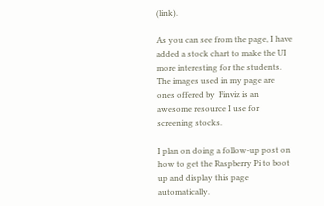(link).

As you can see from the page, I have added a stock chart to make the UI more interesting for the students.  The images used in my page are ones offered by  Finviz is an awesome resource I use for screening stocks.

I plan on doing a follow-up post on how to get the Raspberry Pi to boot up and display this page automatically.